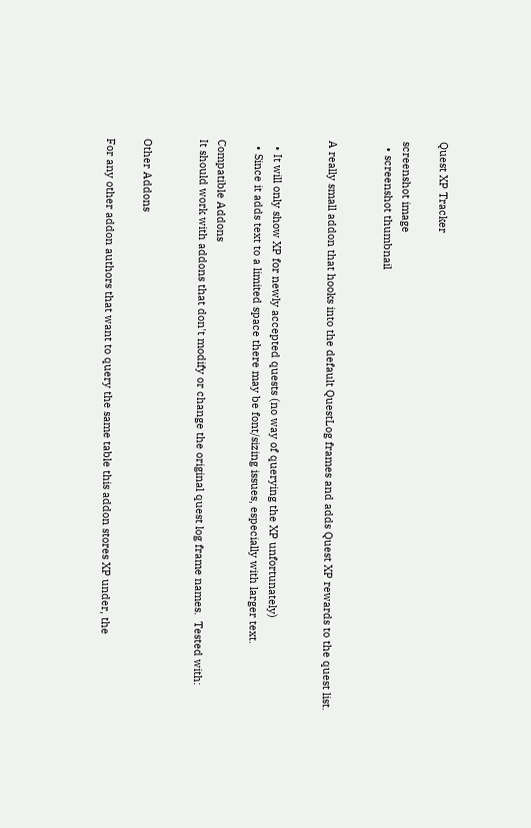Quest XP Tracker

screenshot image
  • screenshot thumbnail


A really small addon that hooks into the default QuestLog frames and adds Quest XP rewards to the quest list.


  • It will only show XP for newly accepted quests (no way of querying the XP unfortunately)
  • Since it adds text to a limited space there may be font/sizing issues, especially with larger text.

Compatible Addons
It should work with addons that don't modify or change the original quest log frame names.  Tested with:


Other Addons

For any other addon authors that want to query the same table this addon stores XP under, the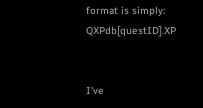format is simply: QXPdb[questID].XP


I've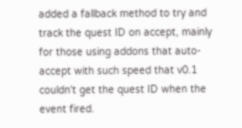added a fallback method to try and track the quest ID on accept, mainly for those using addons that auto-accept with such speed that v0.1 couldn't get the quest ID when the event fired.